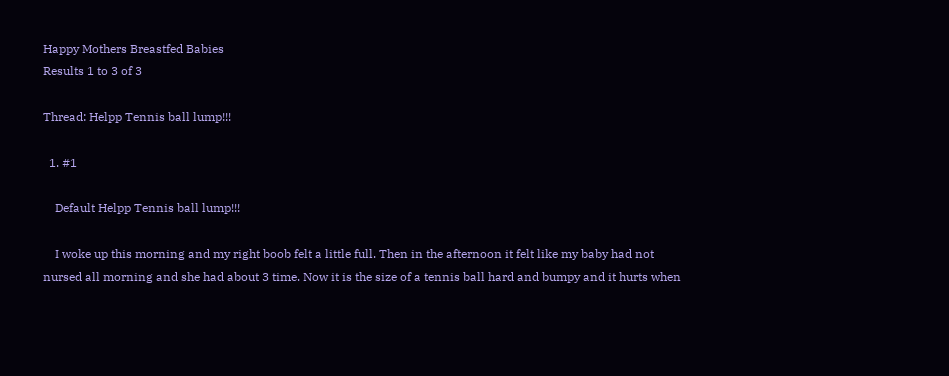Happy Mothers Breastfed Babies
Results 1 to 3 of 3

Thread: Helpp Tennis ball lump!!!

  1. #1

    Default Helpp Tennis ball lump!!!

    I woke up this morning and my right boob felt a little full. Then in the afternoon it felt like my baby had not nursed all morning and she had about 3 time. Now it is the size of a tennis ball hard and bumpy and it hurts when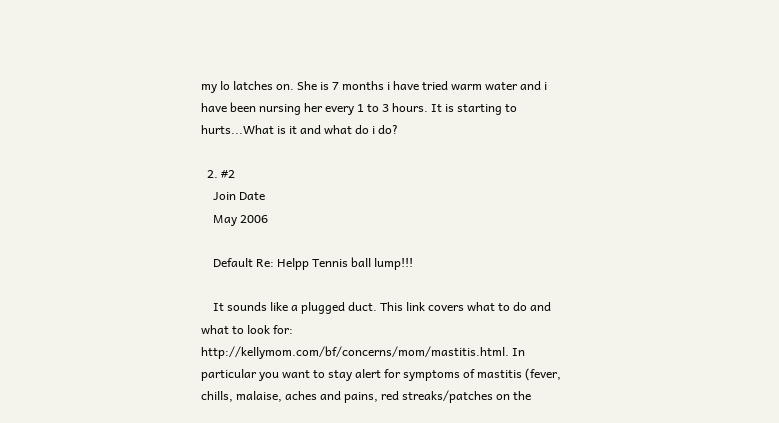my lo latches on. She is 7 months i have tried warm water and i have been nursing her every 1 to 3 hours. It is starting to hurts...What is it and what do i do?

  2. #2
    Join Date
    May 2006

    Default Re: Helpp Tennis ball lump!!!

    It sounds like a plugged duct. This link covers what to do and what to look for: http://kellymom.com/bf/concerns/mom/mastitis.html. In particular you want to stay alert for symptoms of mastitis (fever, chills, malaise, aches and pains, red streaks/patches on the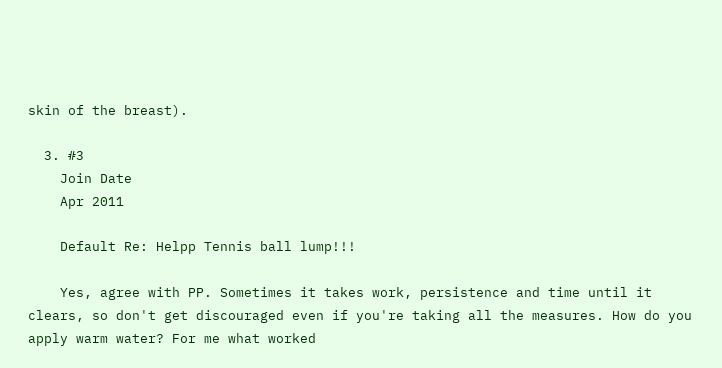skin of the breast).

  3. #3
    Join Date
    Apr 2011

    Default Re: Helpp Tennis ball lump!!!

    Yes, agree with PP. Sometimes it takes work, persistence and time until it clears, so don't get discouraged even if you're taking all the measures. How do you apply warm water? For me what worked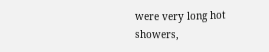were very long hot showers,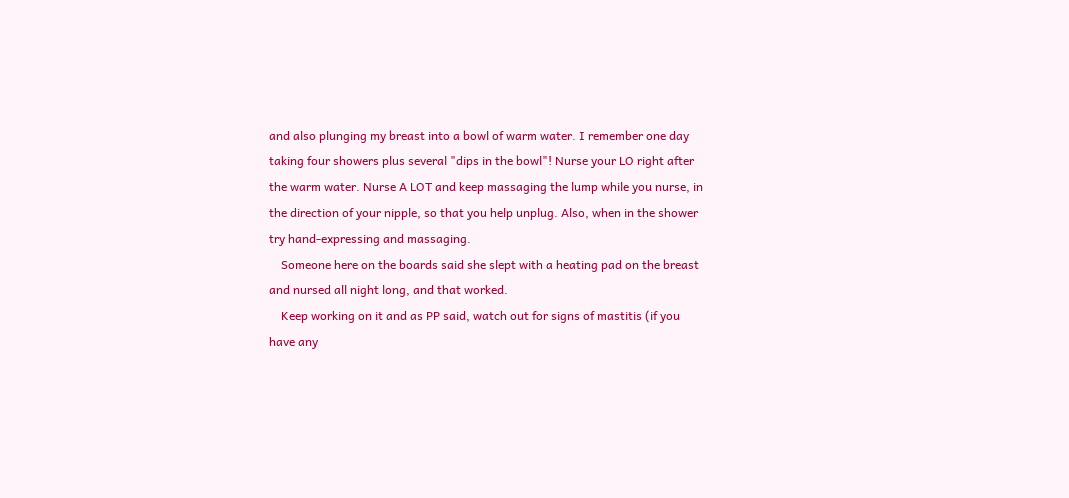and also plunging my breast into a bowl of warm water. I remember one day taking four showers plus several "dips in the bowl"! Nurse your LO right after the warm water. Nurse A LOT and keep massaging the lump while you nurse, in the direction of your nipple, so that you help unplug. Also, when in the shower try hand-expressing and massaging.
    Someone here on the boards said she slept with a heating pad on the breast and nursed all night long, and that worked.
    Keep working on it and as PP said, watch out for signs of mastitis (if you have any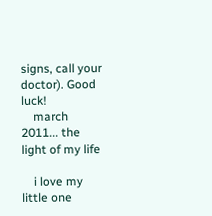signs, call your doctor). Good luck!
    march 2011... the light of my life

    i love my little one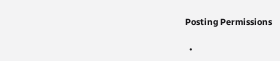Posting Permissions

  •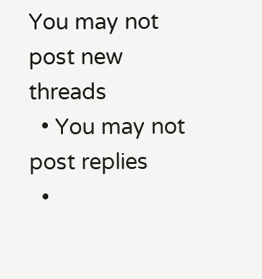You may not post new threads
  • You may not post replies
  •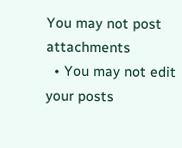You may not post attachments
  • You may not edit your posts